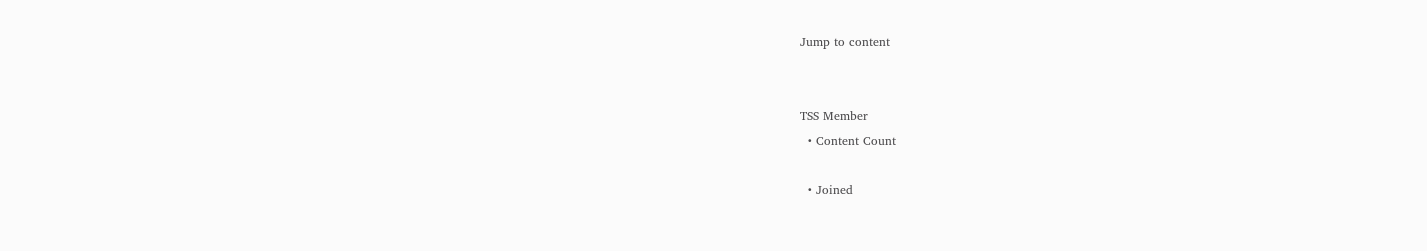Jump to content


TSS Member
  • Content Count

  • Joined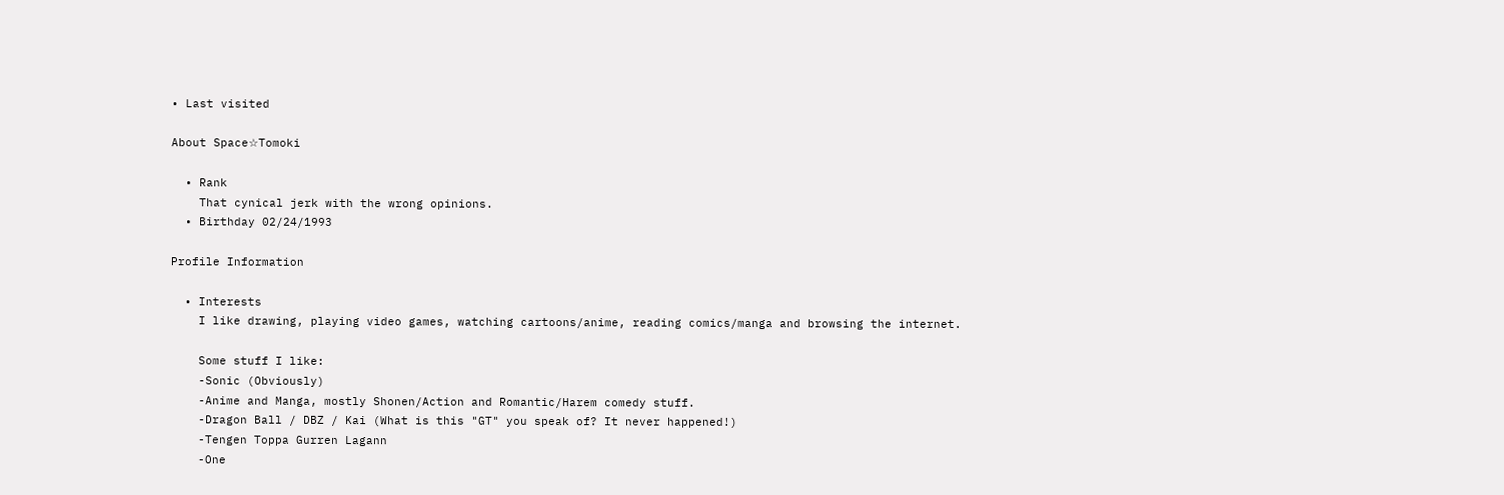• Last visited

About Space☆Tomoki

  • Rank
    That cynical jerk with the wrong opinions.
  • Birthday 02/24/1993

Profile Information

  • Interests
    I like drawing, playing video games, watching cartoons/anime, reading comics/manga and browsing the internet.

    Some stuff I like:
    -Sonic (Obviously)
    -Anime and Manga, mostly Shonen/Action and Romantic/Harem comedy stuff.
    -Dragon Ball / DBZ / Kai (What is this "GT" you speak of? It never happened!)
    -Tengen Toppa Gurren Lagann
    -One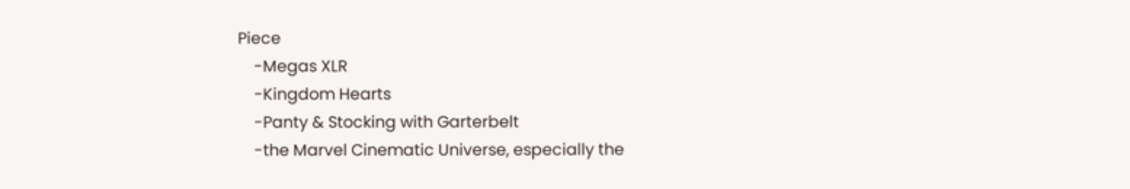Piece
    -Megas XLR
    -Kingdom Hearts
    -Panty & Stocking with Garterbelt
    -the Marvel Cinematic Universe, especially the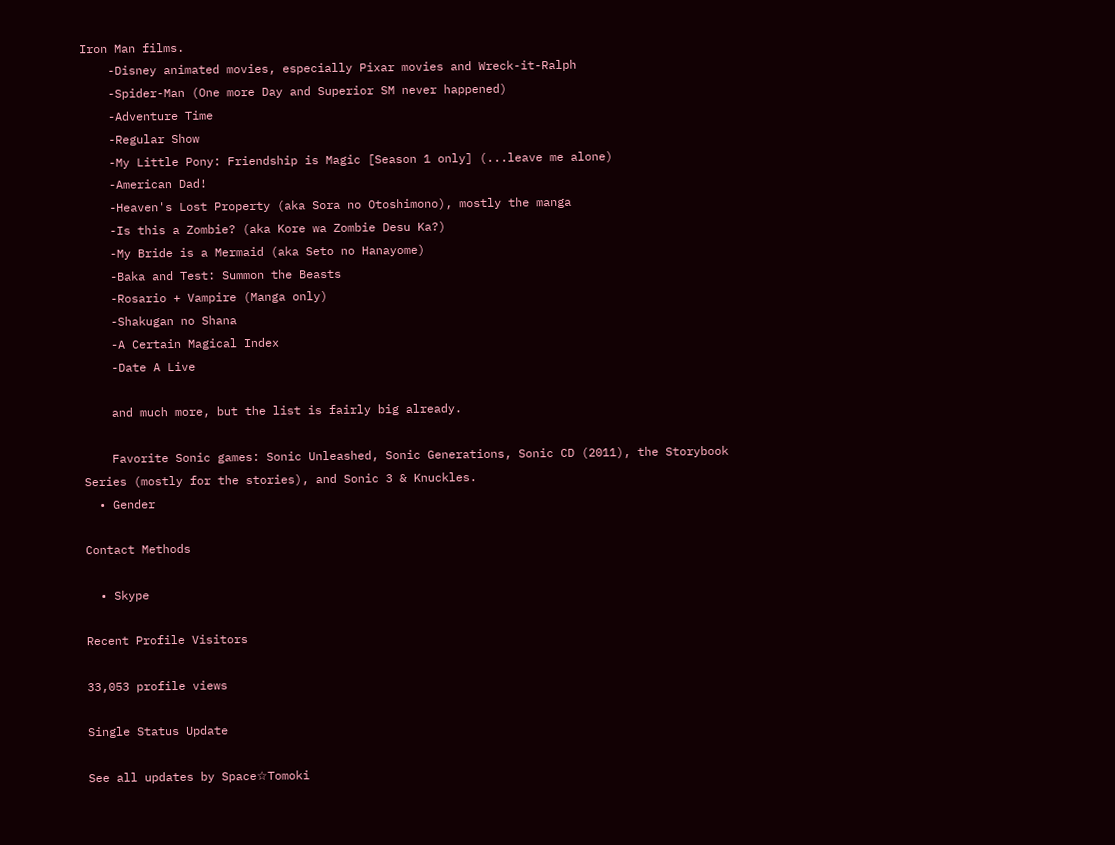Iron Man films.
    -Disney animated movies, especially Pixar movies and Wreck-it-Ralph
    -Spider-Man (One more Day and Superior SM never happened)
    -Adventure Time
    -Regular Show
    -My Little Pony: Friendship is Magic [Season 1 only] (...leave me alone)
    -American Dad!
    -Heaven's Lost Property (aka Sora no Otoshimono), mostly the manga
    -Is this a Zombie? (aka Kore wa Zombie Desu Ka?)
    -My Bride is a Mermaid (aka Seto no Hanayome)
    -Baka and Test: Summon the Beasts
    -Rosario + Vampire (Manga only)
    -Shakugan no Shana
    -A Certain Magical Index
    -Date A Live

    and much more, but the list is fairly big already.

    Favorite Sonic games: Sonic Unleashed, Sonic Generations, Sonic CD (2011), the Storybook Series (mostly for the stories), and Sonic 3 & Knuckles.
  • Gender

Contact Methods

  • Skype

Recent Profile Visitors

33,053 profile views

Single Status Update

See all updates by Space☆Tomoki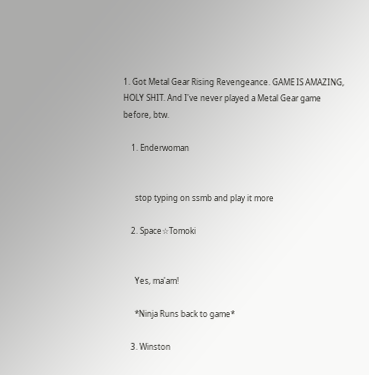1. Got Metal Gear Rising Revengeance. GAME IS AMAZING, HOLY SHIT. And I've never played a Metal Gear game before, btw.

    1. Enderwoman


      stop typing on ssmb and play it more

    2. Space☆Tomoki


      Yes, ma'am!

      *Ninja Runs back to game*

    3. Winston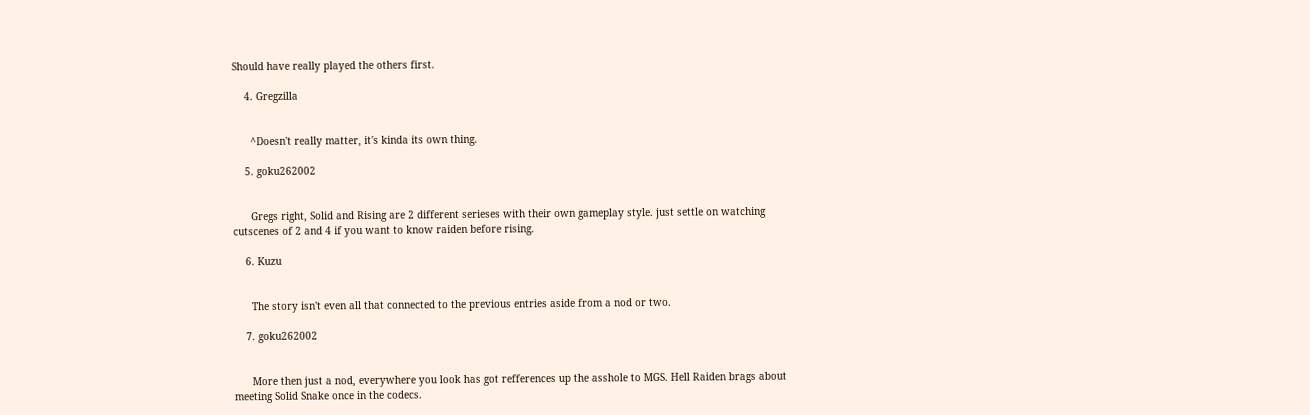Should have really played the others first.

    4. Gregzilla


      ^Doesn't really matter, it's kinda its own thing.

    5. goku262002


      Gregs right, Solid and Rising are 2 different serieses with their own gameplay style. just settle on watching cutscenes of 2 and 4 if you want to know raiden before rising.

    6. Kuzu


      The story isn't even all that connected to the previous entries aside from a nod or two.

    7. goku262002


      More then just a nod, everywhere you look has got refferences up the asshole to MGS. Hell Raiden brags about meeting Solid Snake once in the codecs.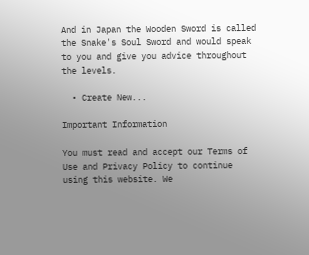And in Japan the Wooden Sword is called the Snake's Soul Sword and would speak to you and give you advice throughout the levels.

  • Create New...

Important Information

You must read and accept our Terms of Use and Privacy Policy to continue using this website. We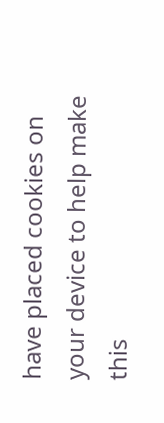have placed cookies on your device to help make this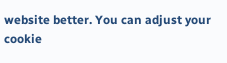website better. You can adjust your cookie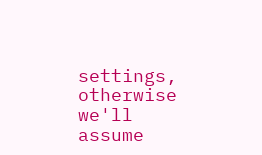settings, otherwise we'll assume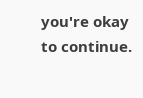you're okay to continue.